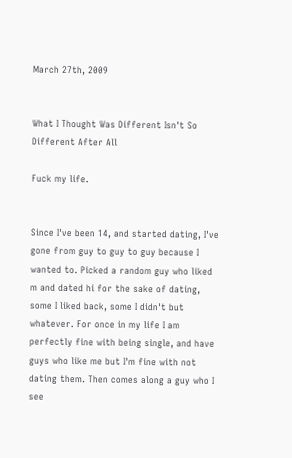March 27th, 2009


What I Thought Was Different Isn't So Different After All

Fuck my life.


Since I've been 14, and started dating, I've gone from guy to guy to guy because I wanted to. Picked a random guy who liked m and dated hi for the sake of dating, some I liked back, some I didn't but whatever. For once in my life I am perfectly fine with being single, and have guys who like me but I'm fine with not dating them. Then comes along a guy who I see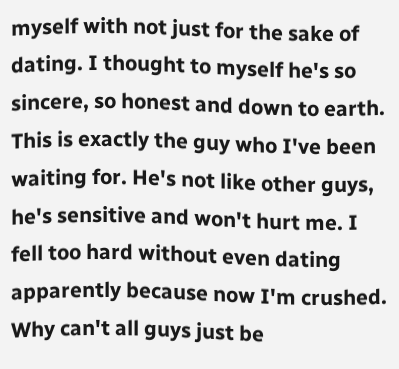myself with not just for the sake of dating. I thought to myself he's so sincere, so honest and down to earth. This is exactly the guy who I've been waiting for. He's not like other guys, he's sensitive and won't hurt me. I fell too hard without even dating apparently because now I'm crushed. Why can't all guys just be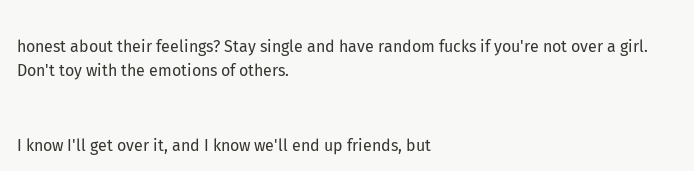honest about their feelings? Stay single and have random fucks if you're not over a girl. Don't toy with the emotions of others.


I know I'll get over it, and I know we'll end up friends, but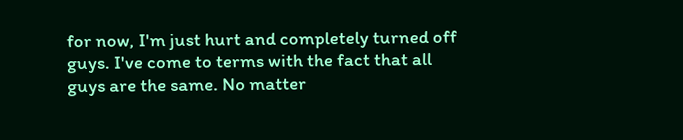for now, I'm just hurt and completely turned off guys. I've come to terms with the fact that all guys are the same. No matter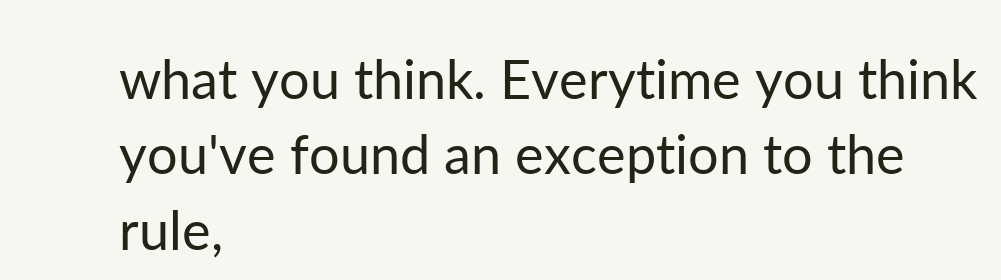what you think. Everytime you think you've found an exception to the rule,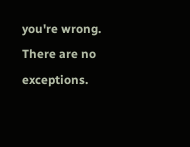you're wrong. There are no exceptions.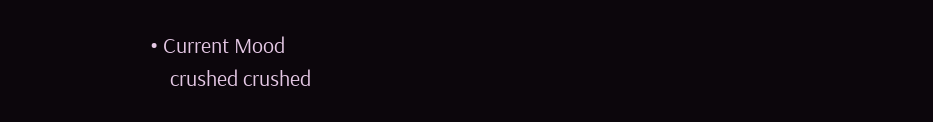• Current Mood
    crushed crushed